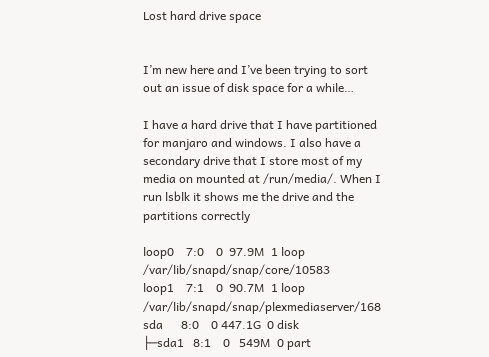Lost hard drive space


I’m new here and I’ve been trying to sort out an issue of disk space for a while…

I have a hard drive that I have partitioned for manjaro and windows. I also have a secondary drive that I store most of my media on mounted at /run/media/. When I run lsblk it shows me the drive and the partitions correctly

loop0    7:0    0  97.9M  1 loop /var/lib/snapd/snap/core/10583
loop1    7:1    0  90.7M  1 loop /var/lib/snapd/snap/plexmediaserver/168
sda      8:0    0 447.1G  0 disk
├─sda1   8:1    0   549M  0 part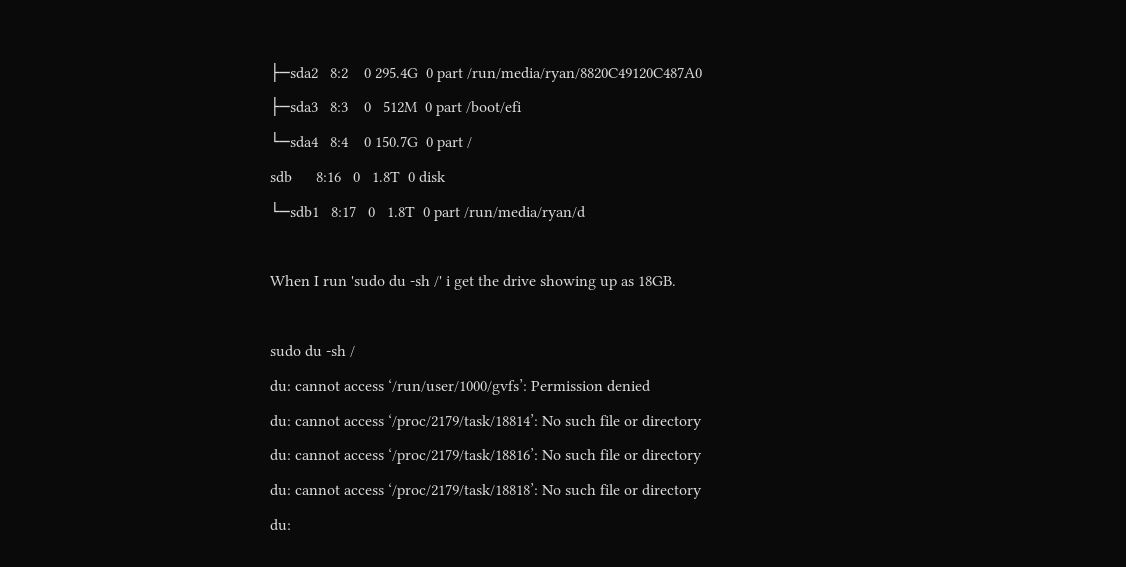├─sda2   8:2    0 295.4G  0 part /run/media/ryan/8820C49120C487A0
├─sda3   8:3    0   512M  0 part /boot/efi
└─sda4   8:4    0 150.7G  0 part /
sdb      8:16   0   1.8T  0 disk
└─sdb1   8:17   0   1.8T  0 part /run/media/ryan/d

When I run 'sudo du -sh /' i get the drive showing up as 18GB.

sudo du -sh /
du: cannot access ‘/run/user/1000/gvfs’: Permission denied
du: cannot access ‘/proc/2179/task/18814’: No such file or directory
du: cannot access ‘/proc/2179/task/18816’: No such file or directory
du: cannot access ‘/proc/2179/task/18818’: No such file or directory
du: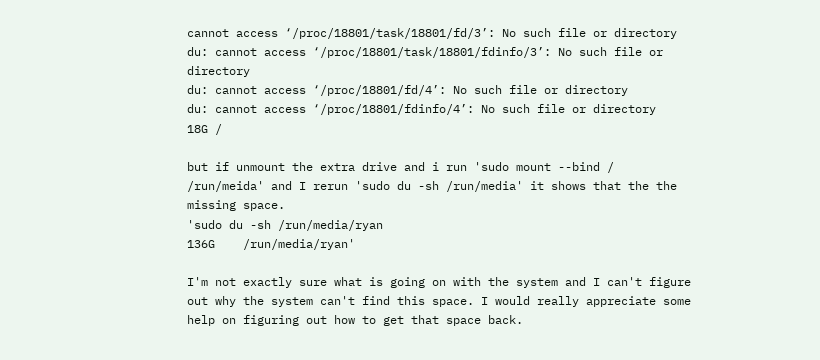cannot access ‘/proc/18801/task/18801/fd/3’: No such file or directory
du: cannot access ‘/proc/18801/task/18801/fdinfo/3’: No such file or directory
du: cannot access ‘/proc/18801/fd/4’: No such file or directory
du: cannot access ‘/proc/18801/fdinfo/4’: No such file or directory
18G /

but if unmount the extra drive and i run 'sudo mount --bind / /run/meida' and I rerun 'sudo du -sh /run/media' it shows that the the missing space.
'sudo du -sh /run/media/ryan
136G    /run/media/ryan'

I'm not exactly sure what is going on with the system and I can't figure out why the system can't find this space. I would really appreciate some help on figuring out how to get that space back.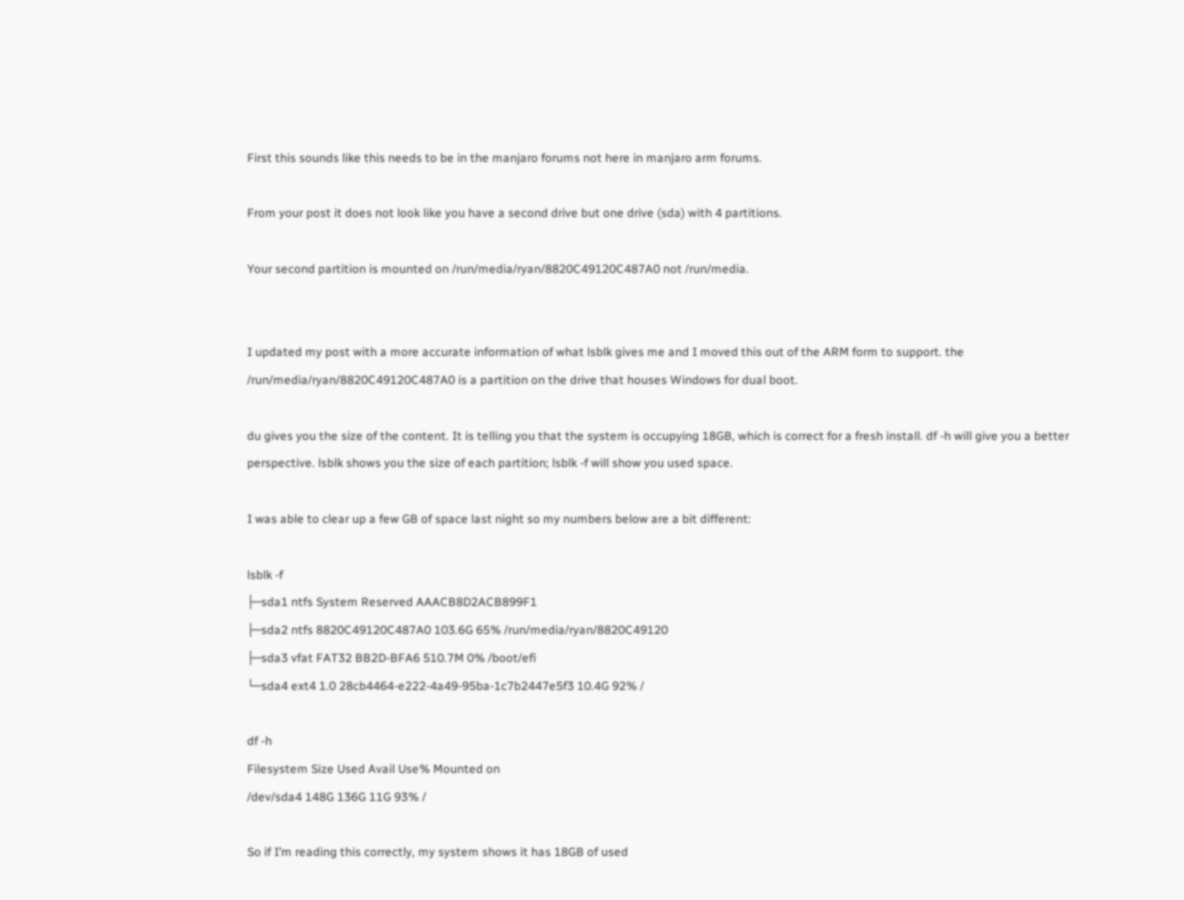First this sounds like this needs to be in the manjaro forums not here in manjaro arm forums.

From your post it does not look like you have a second drive but one drive (sda) with 4 partitions.

Your second partition is mounted on /run/media/ryan/8820C49120C487A0 not /run/media.


I updated my post with a more accurate information of what lsblk gives me and I moved this out of the ARM form to support. the /run/media/ryan/8820C49120C487A0 is a partition on the drive that houses Windows for dual boot.

du gives you the size of the content. It is telling you that the system is occupying 18GB, which is correct for a fresh install. df -h will give you a better perspective. lsblk shows you the size of each partition; lsblk -f will show you used space.

I was able to clear up a few GB of space last night so my numbers below are a bit different:

lsblk -f
├─sda1 ntfs System Reserved AAACB8D2ACB899F1
├─sda2 ntfs 8820C49120C487A0 103.6G 65% /run/media/ryan/8820C49120
├─sda3 vfat FAT32 BB2D-BFA6 510.7M 0% /boot/efi
└─sda4 ext4 1.0 28cb4464-e222-4a49-95ba-1c7b2447e5f3 10.4G 92% /

df -h
Filesystem Size Used Avail Use% Mounted on
/dev/sda4 148G 136G 11G 93% /

So if I’m reading this correctly, my system shows it has 18GB of used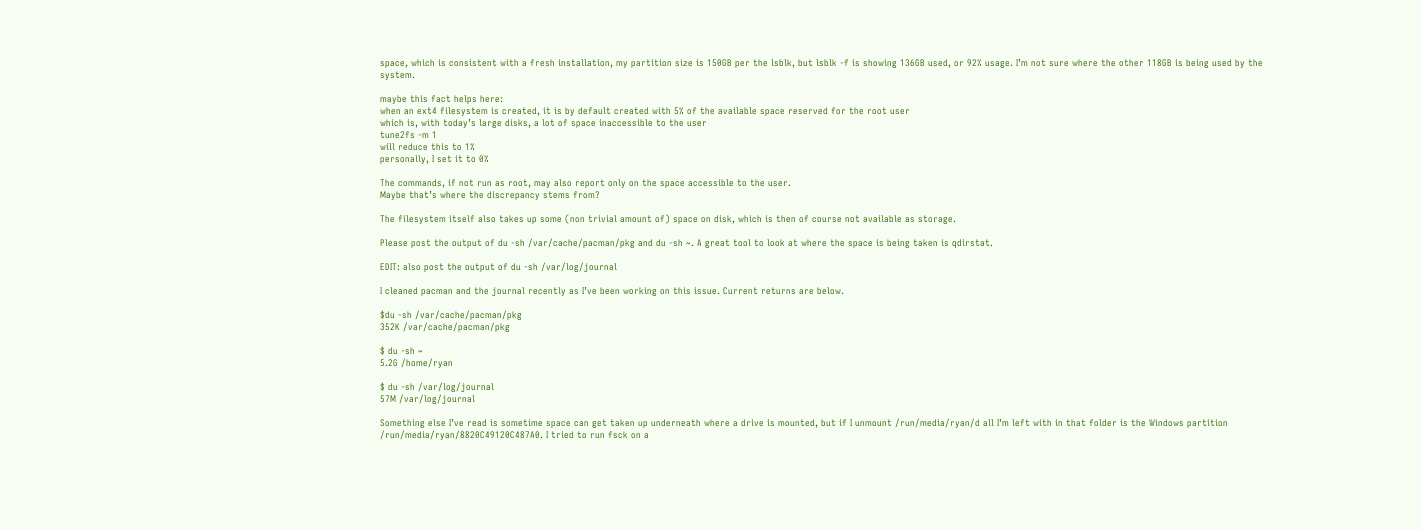space, which is consistent with a fresh installation, my partition size is 150GB per the lsblk, but lsblk -f is showing 136GB used, or 92% usage. I’m not sure where the other 118GB is being used by the system.

maybe this fact helps here:
when an ext4 filesystem is created, it is by default created with 5% of the available space reserved for the root user
which is, with today’s large disks, a lot of space inaccessible to the user
tune2fs -m 1
will reduce this to 1%
personally, I set it to 0%

The commands, if not run as root, may also report only on the space accessible to the user.
Maybe that’s where the discrepancy stems from?

The filesystem itself also takes up some (non trivial amount of) space on disk, which is then of course not available as storage.

Please post the output of du -sh /var/cache/pacman/pkg and du -sh ~. A great tool to look at where the space is being taken is qdirstat.

EDIT: also post the output of du -sh /var/log/journal

I cleaned pacman and the journal recently as I’ve been working on this issue. Current returns are below.

$du -sh /var/cache/pacman/pkg
352K /var/cache/pacman/pkg

$ du -sh ~
5.2G /home/ryan

$ du -sh /var/log/journal
57M /var/log/journal

Something else I’ve read is sometime space can get taken up underneath where a drive is mounted, but if I unmount /run/media/ryan/d all I’m left with in that folder is the Windows partition
/run/media/ryan/8820C49120C487A0. I tried to run fsck on a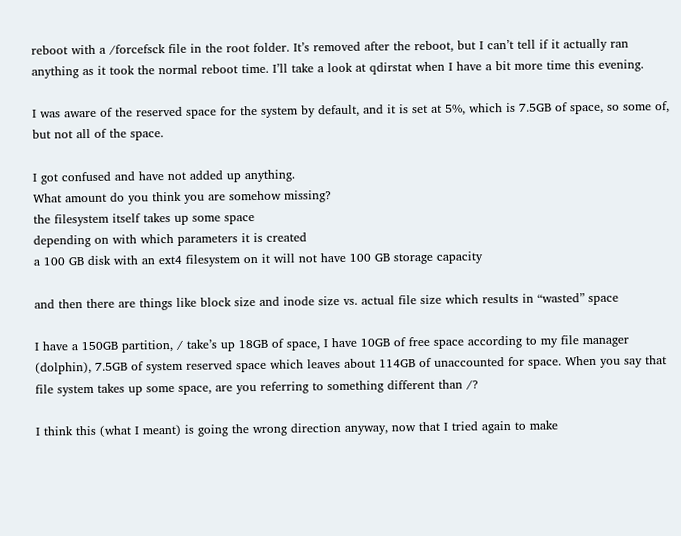reboot with a /forcefsck file in the root folder. It’s removed after the reboot, but I can’t tell if it actually ran anything as it took the normal reboot time. I’ll take a look at qdirstat when I have a bit more time this evening.

I was aware of the reserved space for the system by default, and it is set at 5%, which is 7.5GB of space, so some of, but not all of the space.

I got confused and have not added up anything.
What amount do you think you are somehow missing?
the filesystem itself takes up some space
depending on with which parameters it is created
a 100 GB disk with an ext4 filesystem on it will not have 100 GB storage capacity

and then there are things like block size and inode size vs. actual file size which results in “wasted” space

I have a 150GB partition, / take’s up 18GB of space, I have 10GB of free space according to my file manager (dolphin), 7.5GB of system reserved space which leaves about 114GB of unaccounted for space. When you say that file system takes up some space, are you referring to something different than /?

I think this (what I meant) is going the wrong direction anyway, now that I tried again to make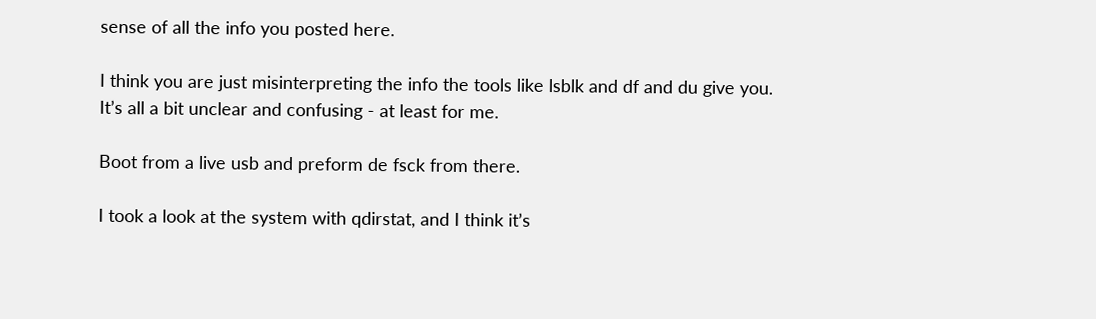sense of all the info you posted here.

I think you are just misinterpreting the info the tools like lsblk and df and du give you.
It’s all a bit unclear and confusing - at least for me.

Boot from a live usb and preform de fsck from there.

I took a look at the system with qdirstat, and I think it’s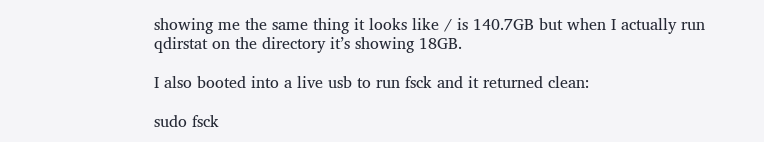showing me the same thing it looks like / is 140.7GB but when I actually run qdirstat on the directory it’s showing 18GB.

I also booted into a live usb to run fsck and it returned clean:

sudo fsck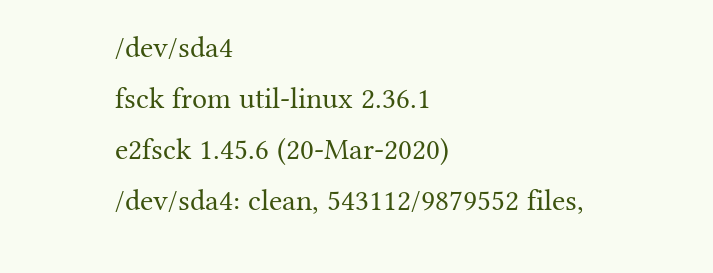/dev/sda4
fsck from util-linux 2.36.1
e2fsck 1.45.6 (20-Mar-2020)
/dev/sda4: clean, 543112/9879552 files,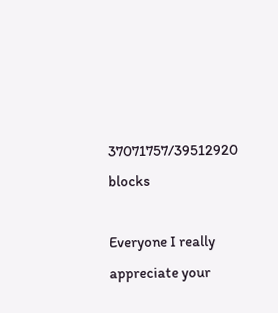37071757/39512920 blocks

Everyone I really appreciate your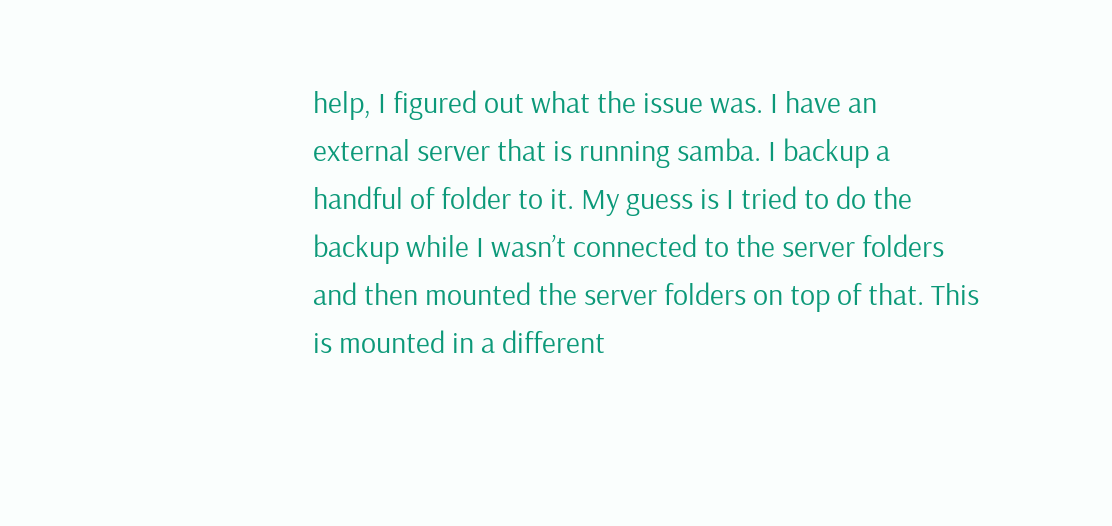help, I figured out what the issue was. I have an external server that is running samba. I backup a handful of folder to it. My guess is I tried to do the backup while I wasn’t connected to the server folders and then mounted the server folders on top of that. This is mounted in a different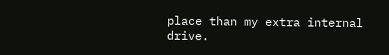place than my extra internal drive.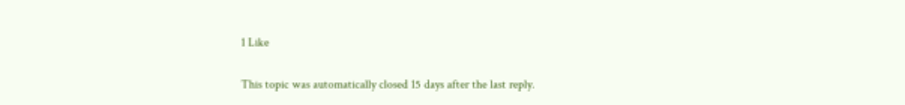1 Like

This topic was automatically closed 15 days after the last reply.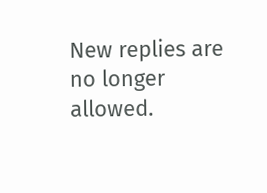New replies are no longer allowed.